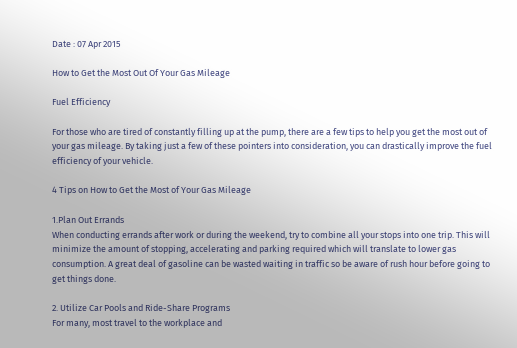Date : 07 Apr 2015

How to Get the Most Out Of Your Gas Mileage

Fuel Efficiency

For those who are tired of constantly filling up at the pump, there are a few tips to help you get the most out of your gas mileage. By taking just a few of these pointers into consideration, you can drastically improve the fuel efficiency of your vehicle.

4 Tips on How to Get the Most of Your Gas Mileage

1.Plan Out Errands
When conducting errands after work or during the weekend, try to combine all your stops into one trip. This will minimize the amount of stopping, accelerating and parking required which will translate to lower gas consumption. A great deal of gasoline can be wasted waiting in traffic so be aware of rush hour before going to get things done.

2. Utilize Car Pools and Ride-Share Programs
For many, most travel to the workplace and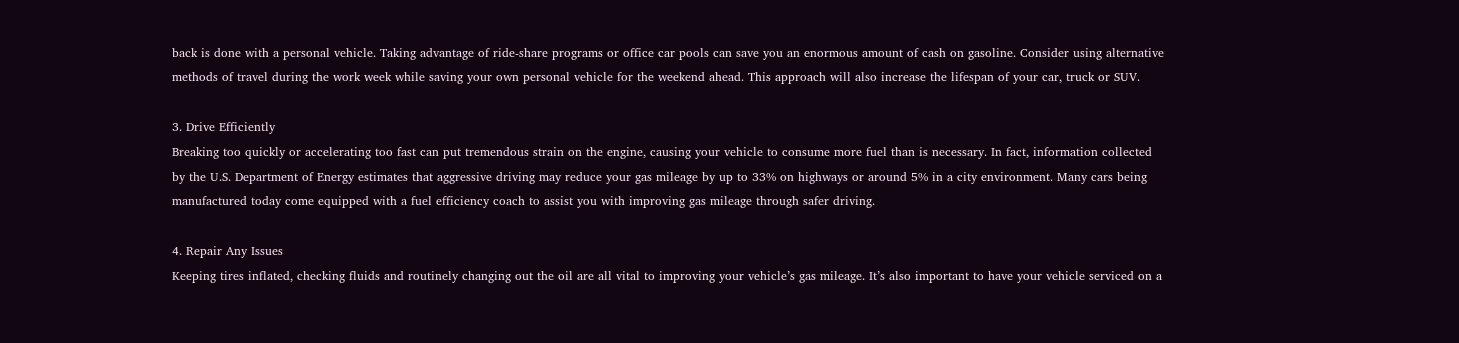back is done with a personal vehicle. Taking advantage of ride-share programs or office car pools can save you an enormous amount of cash on gasoline. Consider using alternative methods of travel during the work week while saving your own personal vehicle for the weekend ahead. This approach will also increase the lifespan of your car, truck or SUV.

3. Drive Efficiently
Breaking too quickly or accelerating too fast can put tremendous strain on the engine, causing your vehicle to consume more fuel than is necessary. In fact, information collected by the U.S. Department of Energy estimates that aggressive driving may reduce your gas mileage by up to 33% on highways or around 5% in a city environment. Many cars being manufactured today come equipped with a fuel efficiency coach to assist you with improving gas mileage through safer driving.

4. Repair Any Issues
Keeping tires inflated, checking fluids and routinely changing out the oil are all vital to improving your vehicle’s gas mileage. It’s also important to have your vehicle serviced on a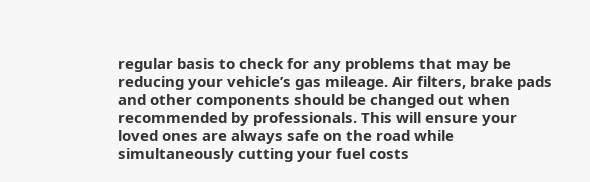regular basis to check for any problems that may be reducing your vehicle’s gas mileage. Air filters, brake pads and other components should be changed out when recommended by professionals. This will ensure your loved ones are always safe on the road while simultaneously cutting your fuel costs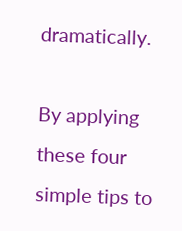dramatically.

By applying these four simple tips to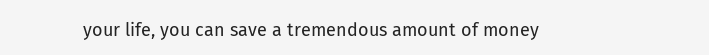your life, you can save a tremendous amount of money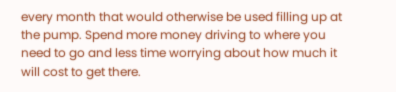every month that would otherwise be used filling up at the pump. Spend more money driving to where you need to go and less time worrying about how much it will cost to get there.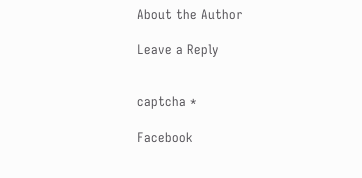About the Author

Leave a Reply


captcha *

Facebook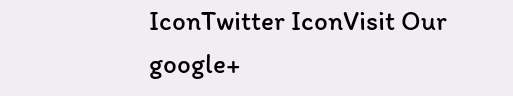IconTwitter IconVisit Our google+